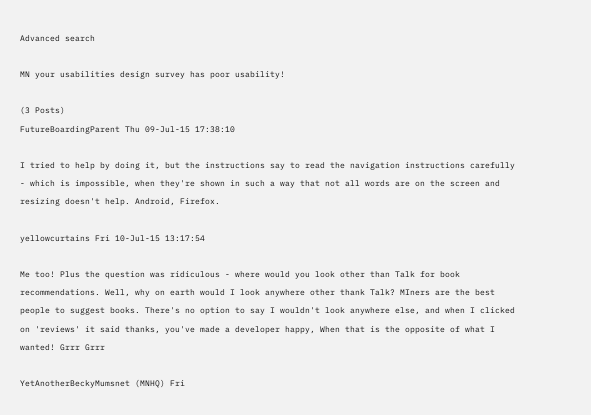Advanced search

MN your usabilities design survey has poor usability!

(3 Posts)
FutureBoardingParent Thu 09-Jul-15 17:38:10

I tried to help by doing it, but the instructions say to read the navigation instructions carefully - which is impossible, when they're shown in such a way that not all words are on the screen and resizing doesn't help. Android, Firefox.

yellowcurtains Fri 10-Jul-15 13:17:54

Me too! Plus the question was ridiculous - where would you look other than Talk for book recommendations. Well, why on earth would I look anywhere other thank Talk? MIners are the best people to suggest books. There's no option to say I wouldn't look anywhere else, and when I clicked on 'reviews' it said thanks, you've made a developer happy, When that is the opposite of what I wanted! Grrr Grrr

YetAnotherBeckyMumsnet (MNHQ) Fri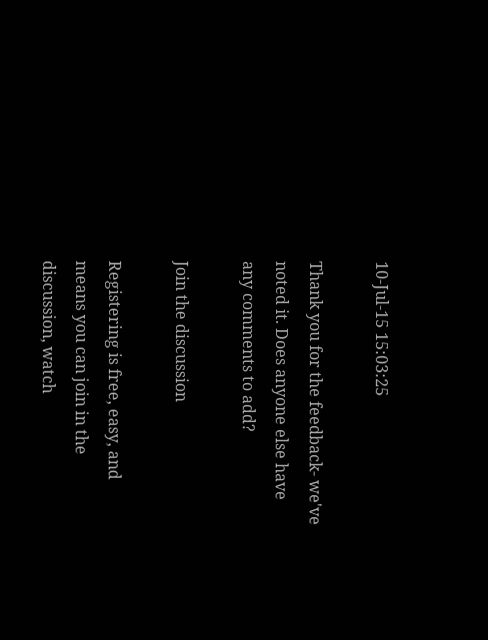10-Jul-15 15:03:25

Thank you for the feedback- we've noted it. Does anyone else have any comments to add?

Join the discussion

Registering is free, easy, and means you can join in the discussion, watch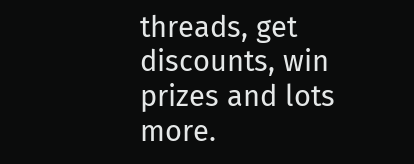threads, get discounts, win prizes and lots more.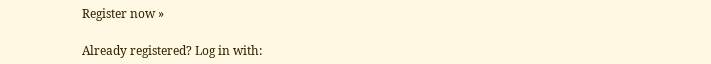Register now »

Already registered? Log in with: